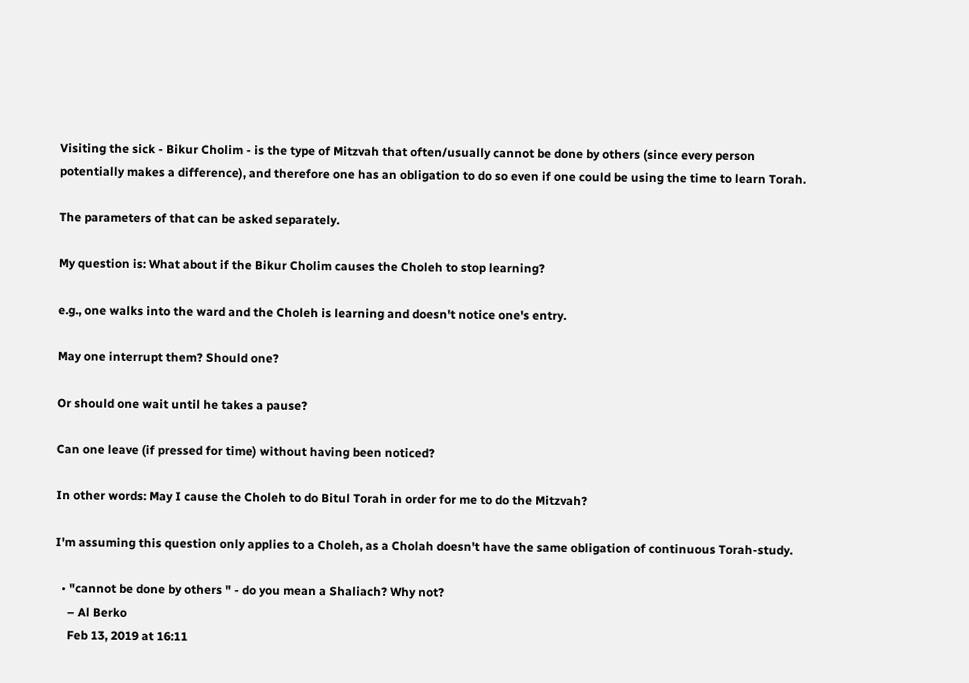Visiting the sick - Bikur Cholim - is the type of Mitzvah that often/usually cannot be done by others (since every person potentially makes a difference), and therefore one has an obligation to do so even if one could be using the time to learn Torah.

The parameters of that can be asked separately.

My question is: What about if the Bikur Cholim causes the Choleh to stop learning?

e.g., one walks into the ward and the Choleh is learning and doesn't notice one's entry.

May one interrupt them? Should one?

Or should one wait until he takes a pause?

Can one leave (if pressed for time) without having been noticed?

In other words: May I cause the Choleh to do Bitul Torah in order for me to do the Mitzvah?

I'm assuming this question only applies to a Choleh, as a Cholah doesn't have the same obligation of continuous Torah-study.

  • "cannot be done by others " - do you mean a Shaliach? Why not?
    – Al Berko
    Feb 13, 2019 at 16:11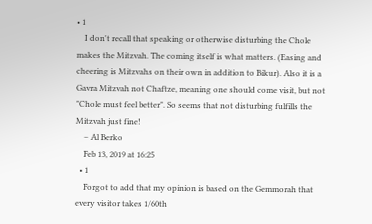• 1
    I don't recall that speaking or otherwise disturbing the Chole makes the Mitzvah. The coming itself is what matters. (Easing and cheering is Mitzvahs on their own in addition to Bikur). Also it is a Gavra Mitzvah not Chaftze, meaning one should come visit, but not "Chole must feel better". So seems that not disturbing fulfills the Mitzvah just fine!
    – Al Berko
    Feb 13, 2019 at 16:25
  • 1
    Forgot to add that my opinion is based on the Gemmorah that every visitor takes 1/60th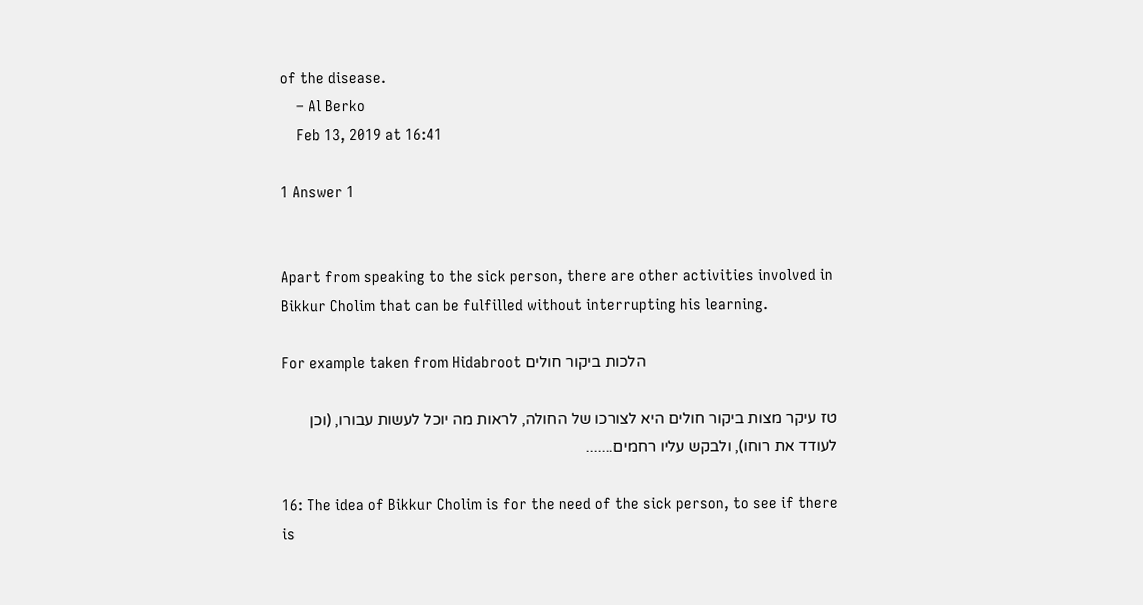of the disease.
    – Al Berko
    Feb 13, 2019 at 16:41

1 Answer 1


Apart from speaking to the sick person, there are other activities involved in Bikkur Cholim that can be fulfilled without interrupting his learning.

For example taken from Hidabroot הלכות ביקור חולים

טז עיקר מצות ביקור חולים היא לצורכו של החולה, לראות מה יוכל לעשות עבורו, (וכן לעודד את רוחו), ולבקש עליו רחמים.......

16: The idea of Bikkur Cholim is for the need of the sick person, to see if there is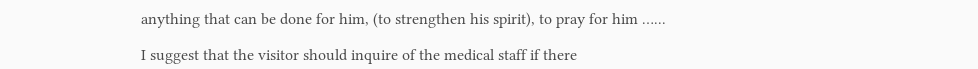anything that can be done for him, (to strengthen his spirit), to pray for him …...

I suggest that the visitor should inquire of the medical staff if there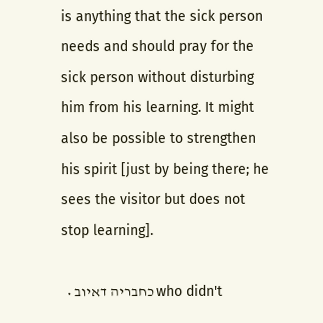is anything that the sick person needs and should pray for the sick person without disturbing him from his learning. It might also be possible to strengthen his spirit [just by being there; he sees the visitor but does not stop learning].

  • כחבריה דאיוב who didn't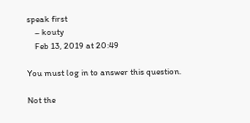speak first
    – kouty
    Feb 13, 2019 at 20:49

You must log in to answer this question.

Not the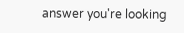answer you're looking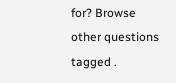for? Browse other questions tagged .